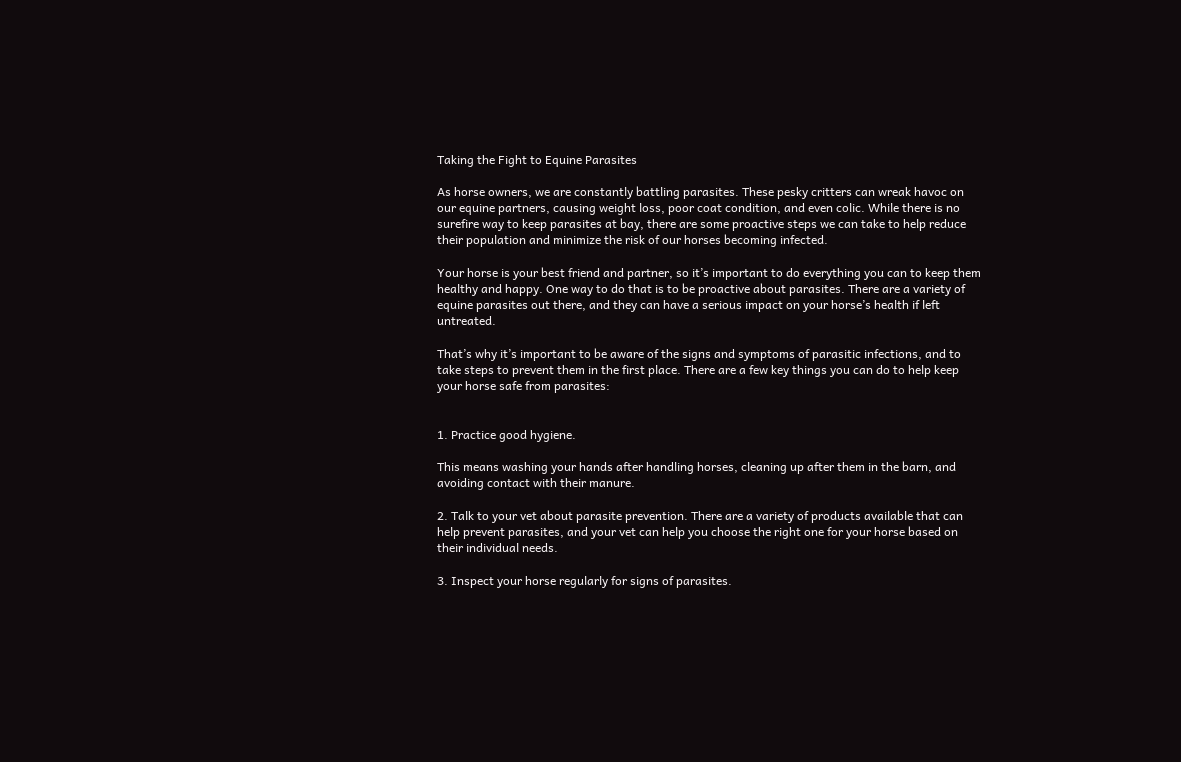Taking the Fight to Equine Parasites

As horse owners, we are constantly battling parasites. These pesky critters can wreak havoc on our equine partners, causing weight loss, poor coat condition, and even colic. While there is no surefire way to keep parasites at bay, there are some proactive steps we can take to help reduce their population and minimize the risk of our horses becoming infected.

Your horse is your best friend and partner, so it’s important to do everything you can to keep them healthy and happy. One way to do that is to be proactive about parasites. There are a variety of equine parasites out there, and they can have a serious impact on your horse’s health if left untreated.

That’s why it’s important to be aware of the signs and symptoms of parasitic infections, and to take steps to prevent them in the first place. There are a few key things you can do to help keep your horse safe from parasites:


1. Practice good hygiene.

This means washing your hands after handling horses, cleaning up after them in the barn, and avoiding contact with their manure.

2. Talk to your vet about parasite prevention. There are a variety of products available that can help prevent parasites, and your vet can help you choose the right one for your horse based on their individual needs.

3. Inspect your horse regularly for signs of parasites.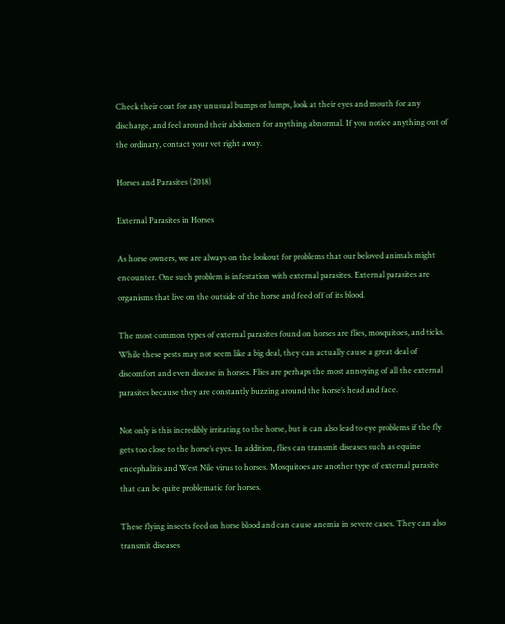Check their coat for any unusual bumps or lumps, look at their eyes and mouth for any discharge, and feel around their abdomen for anything abnormal. If you notice anything out of the ordinary, contact your vet right away.

Horses and Parasites (2018)

External Parasites in Horses

As horse owners, we are always on the lookout for problems that our beloved animals might encounter. One such problem is infestation with external parasites. External parasites are organisms that live on the outside of the horse and feed off of its blood.

The most common types of external parasites found on horses are flies, mosquitoes, and ticks. While these pests may not seem like a big deal, they can actually cause a great deal of discomfort and even disease in horses. Flies are perhaps the most annoying of all the external parasites because they are constantly buzzing around the horse’s head and face.

Not only is this incredibly irritating to the horse, but it can also lead to eye problems if the fly gets too close to the horse’s eyes. In addition, flies can transmit diseases such as equine encephalitis and West Nile virus to horses. Mosquitoes are another type of external parasite that can be quite problematic for horses.

These flying insects feed on horse blood and can cause anemia in severe cases. They can also transmit diseases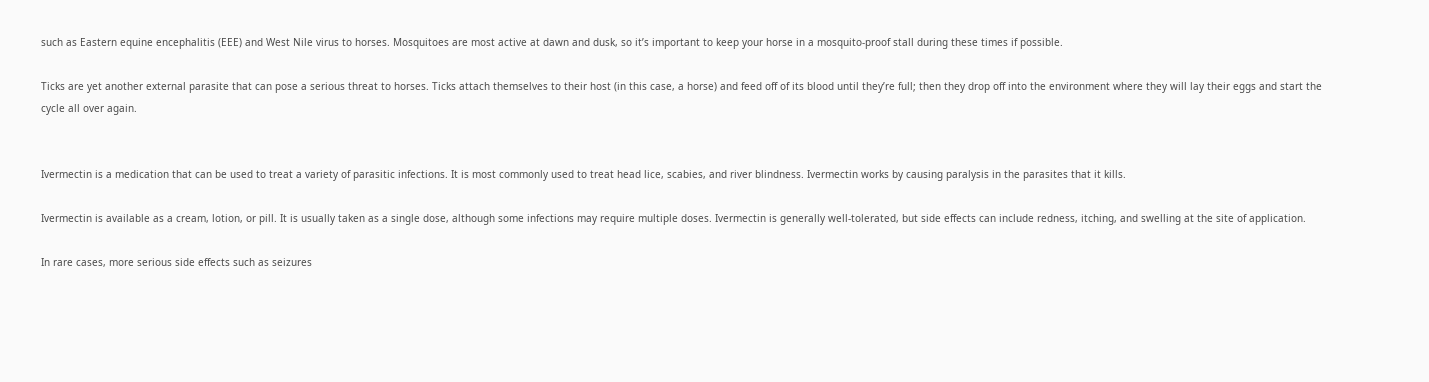such as Eastern equine encephalitis (EEE) and West Nile virus to horses. Mosquitoes are most active at dawn and dusk, so it’s important to keep your horse in a mosquito-proof stall during these times if possible.

Ticks are yet another external parasite that can pose a serious threat to horses. Ticks attach themselves to their host (in this case, a horse) and feed off of its blood until they’re full; then they drop off into the environment where they will lay their eggs and start the cycle all over again.


Ivermectin is a medication that can be used to treat a variety of parasitic infections. It is most commonly used to treat head lice, scabies, and river blindness. Ivermectin works by causing paralysis in the parasites that it kills.

Ivermectin is available as a cream, lotion, or pill. It is usually taken as a single dose, although some infections may require multiple doses. Ivermectin is generally well-tolerated, but side effects can include redness, itching, and swelling at the site of application.

In rare cases, more serious side effects such as seizures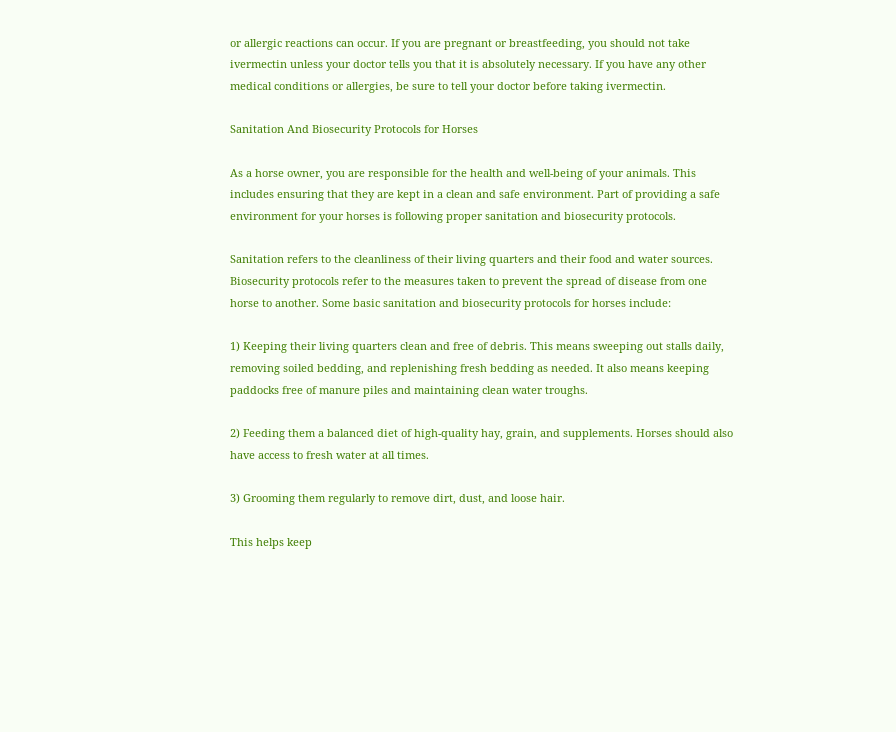or allergic reactions can occur. If you are pregnant or breastfeeding, you should not take ivermectin unless your doctor tells you that it is absolutely necessary. If you have any other medical conditions or allergies, be sure to tell your doctor before taking ivermectin.

Sanitation And Biosecurity Protocols for Horses

As a horse owner, you are responsible for the health and well-being of your animals. This includes ensuring that they are kept in a clean and safe environment. Part of providing a safe environment for your horses is following proper sanitation and biosecurity protocols.

Sanitation refers to the cleanliness of their living quarters and their food and water sources. Biosecurity protocols refer to the measures taken to prevent the spread of disease from one horse to another. Some basic sanitation and biosecurity protocols for horses include:

1) Keeping their living quarters clean and free of debris. This means sweeping out stalls daily, removing soiled bedding, and replenishing fresh bedding as needed. It also means keeping paddocks free of manure piles and maintaining clean water troughs.

2) Feeding them a balanced diet of high-quality hay, grain, and supplements. Horses should also have access to fresh water at all times.

3) Grooming them regularly to remove dirt, dust, and loose hair.

This helps keep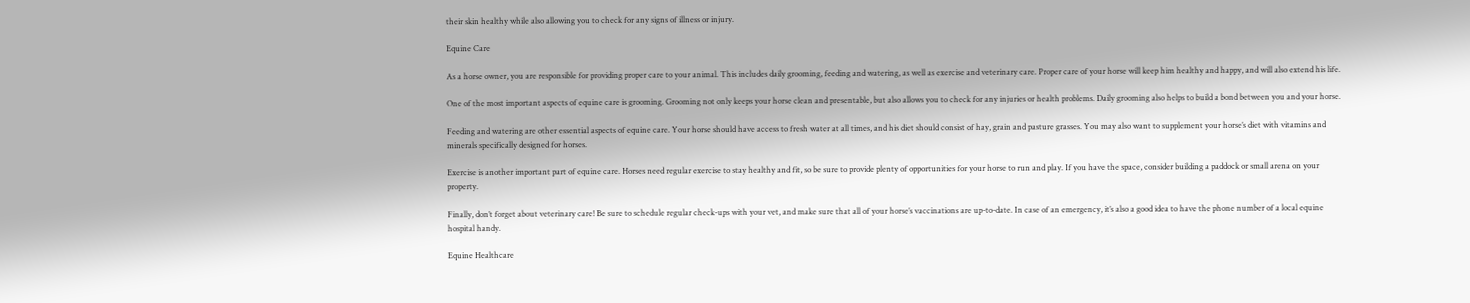their skin healthy while also allowing you to check for any signs of illness or injury.

Equine Care

As a horse owner, you are responsible for providing proper care to your animal. This includes daily grooming, feeding and watering, as well as exercise and veterinary care. Proper care of your horse will keep him healthy and happy, and will also extend his life.

One of the most important aspects of equine care is grooming. Grooming not only keeps your horse clean and presentable, but also allows you to check for any injuries or health problems. Daily grooming also helps to build a bond between you and your horse.

Feeding and watering are other essential aspects of equine care. Your horse should have access to fresh water at all times, and his diet should consist of hay, grain and pasture grasses. You may also want to supplement your horse’s diet with vitamins and minerals specifically designed for horses.

Exercise is another important part of equine care. Horses need regular exercise to stay healthy and fit, so be sure to provide plenty of opportunities for your horse to run and play. If you have the space, consider building a paddock or small arena on your property.

Finally, don’t forget about veterinary care! Be sure to schedule regular check-ups with your vet, and make sure that all of your horse’s vaccinations are up-to-date. In case of an emergency, it’s also a good idea to have the phone number of a local equine hospital handy.

Equine Healthcare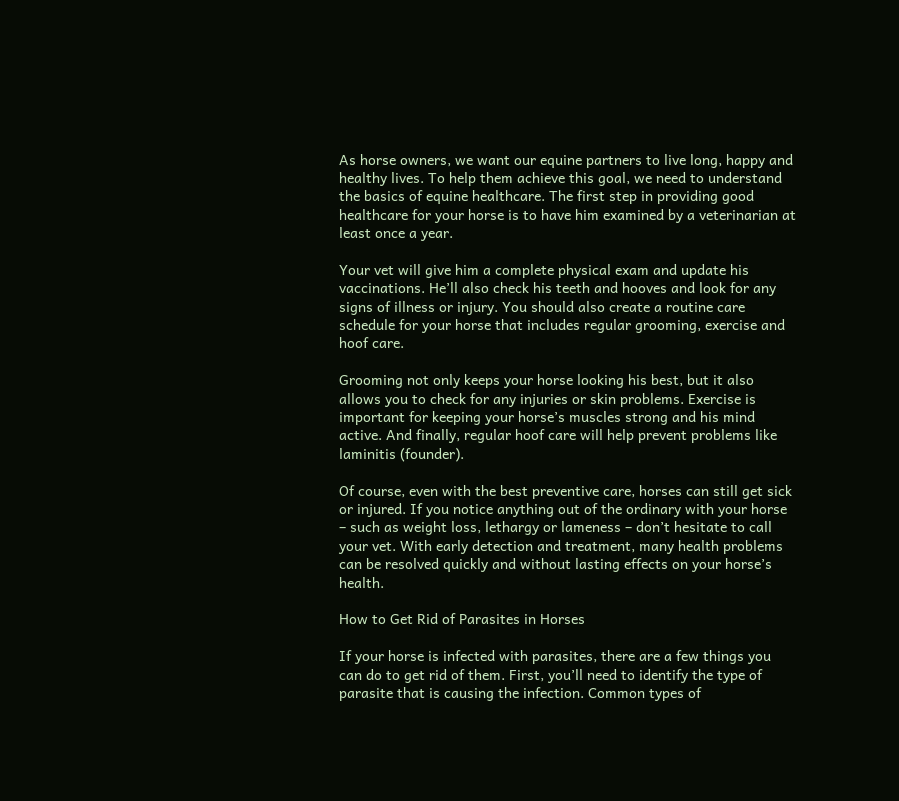As horse owners, we want our equine partners to live long, happy and healthy lives. To help them achieve this goal, we need to understand the basics of equine healthcare. The first step in providing good healthcare for your horse is to have him examined by a veterinarian at least once a year.

Your vet will give him a complete physical exam and update his vaccinations. He’ll also check his teeth and hooves and look for any signs of illness or injury. You should also create a routine care schedule for your horse that includes regular grooming, exercise and hoof care.

Grooming not only keeps your horse looking his best, but it also allows you to check for any injuries or skin problems. Exercise is important for keeping your horse’s muscles strong and his mind active. And finally, regular hoof care will help prevent problems like laminitis (founder).

Of course, even with the best preventive care, horses can still get sick or injured. If you notice anything out of the ordinary with your horse – such as weight loss, lethargy or lameness – don’t hesitate to call your vet. With early detection and treatment, many health problems can be resolved quickly and without lasting effects on your horse’s health.

How to Get Rid of Parasites in Horses

If your horse is infected with parasites, there are a few things you can do to get rid of them. First, you’ll need to identify the type of parasite that is causing the infection. Common types of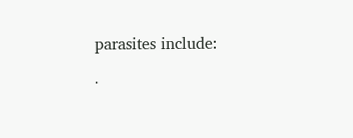parasites include:

·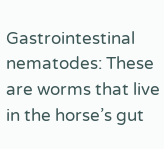Gastrointestinal nematodes: These are worms that live in the horse’s gut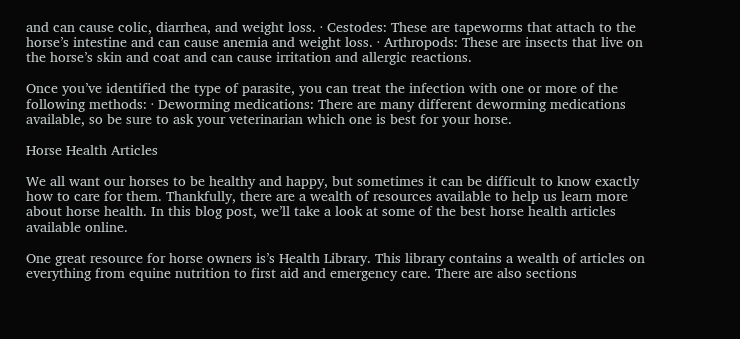and can cause colic, diarrhea, and weight loss. · Cestodes: These are tapeworms that attach to the horse’s intestine and can cause anemia and weight loss. · Arthropods: These are insects that live on the horse’s skin and coat and can cause irritation and allergic reactions.

Once you’ve identified the type of parasite, you can treat the infection with one or more of the following methods: · Deworming medications: There are many different deworming medications available, so be sure to ask your veterinarian which one is best for your horse.

Horse Health Articles

We all want our horses to be healthy and happy, but sometimes it can be difficult to know exactly how to care for them. Thankfully, there are a wealth of resources available to help us learn more about horse health. In this blog post, we’ll take a look at some of the best horse health articles available online.

One great resource for horse owners is’s Health Library. This library contains a wealth of articles on everything from equine nutrition to first aid and emergency care. There are also sections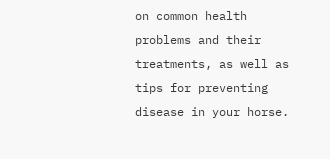on common health problems and their treatments, as well as tips for preventing disease in your horse.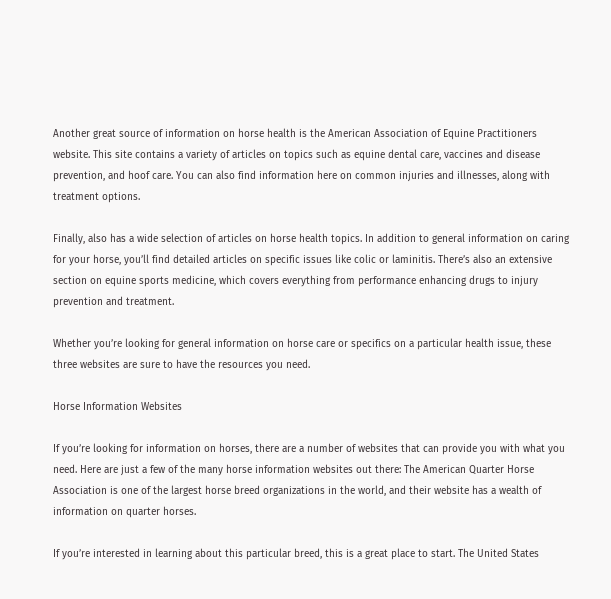Another great source of information on horse health is the American Association of Equine Practitioners website. This site contains a variety of articles on topics such as equine dental care, vaccines and disease prevention, and hoof care. You can also find information here on common injuries and illnesses, along with treatment options.

Finally, also has a wide selection of articles on horse health topics. In addition to general information on caring for your horse, you’ll find detailed articles on specific issues like colic or laminitis. There’s also an extensive section on equine sports medicine, which covers everything from performance enhancing drugs to injury prevention and treatment.

Whether you’re looking for general information on horse care or specifics on a particular health issue, these three websites are sure to have the resources you need.

Horse Information Websites

If you’re looking for information on horses, there are a number of websites that can provide you with what you need. Here are just a few of the many horse information websites out there: The American Quarter Horse Association is one of the largest horse breed organizations in the world, and their website has a wealth of information on quarter horses.

If you’re interested in learning about this particular breed, this is a great place to start. The United States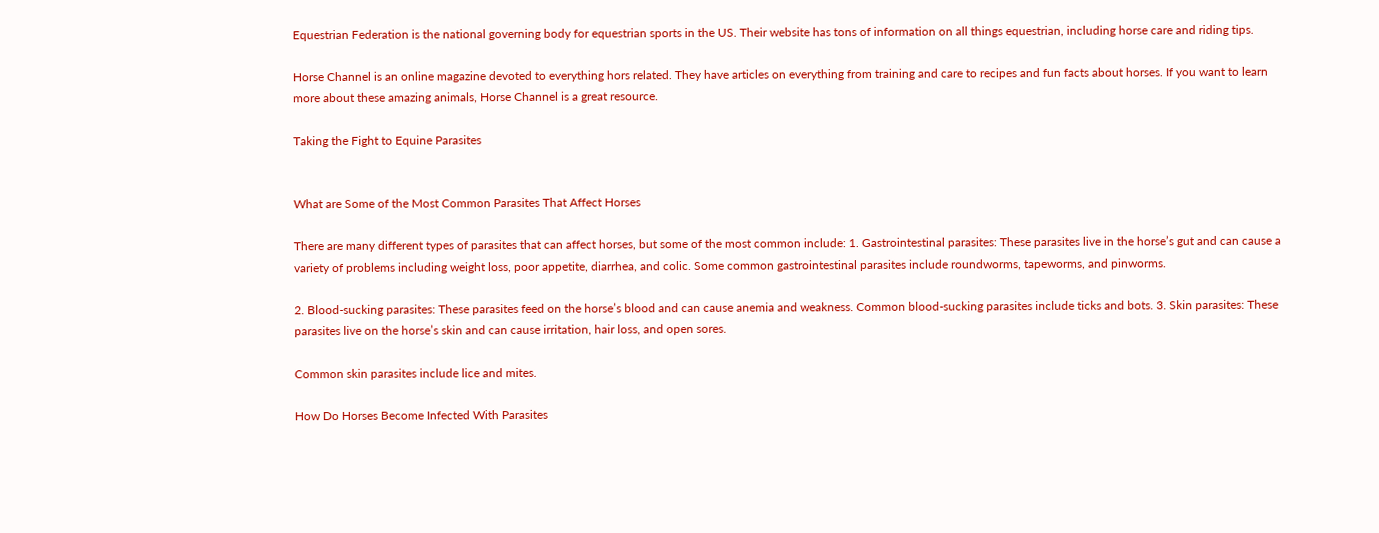Equestrian Federation is the national governing body for equestrian sports in the US. Their website has tons of information on all things equestrian, including horse care and riding tips.

Horse Channel is an online magazine devoted to everything hors related. They have articles on everything from training and care to recipes and fun facts about horses. If you want to learn more about these amazing animals, Horse Channel is a great resource.

Taking the Fight to Equine Parasites


What are Some of the Most Common Parasites That Affect Horses

There are many different types of parasites that can affect horses, but some of the most common include: 1. Gastrointestinal parasites: These parasites live in the horse’s gut and can cause a variety of problems including weight loss, poor appetite, diarrhea, and colic. Some common gastrointestinal parasites include roundworms, tapeworms, and pinworms.

2. Blood-sucking parasites: These parasites feed on the horse’s blood and can cause anemia and weakness. Common blood-sucking parasites include ticks and bots. 3. Skin parasites: These parasites live on the horse’s skin and can cause irritation, hair loss, and open sores.

Common skin parasites include lice and mites.

How Do Horses Become Infected With Parasites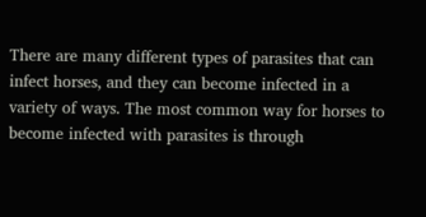There are many different types of parasites that can infect horses, and they can become infected in a variety of ways. The most common way for horses to become infected with parasites is through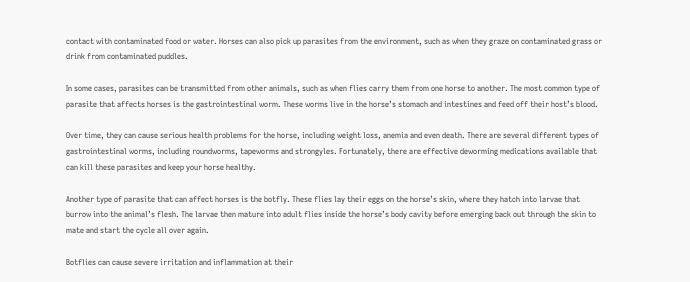contact with contaminated food or water. Horses can also pick up parasites from the environment, such as when they graze on contaminated grass or drink from contaminated puddles.

In some cases, parasites can be transmitted from other animals, such as when flies carry them from one horse to another. The most common type of parasite that affects horses is the gastrointestinal worm. These worms live in the horse’s stomach and intestines and feed off their host’s blood.

Over time, they can cause serious health problems for the horse, including weight loss, anemia and even death. There are several different types of gastrointestinal worms, including roundworms, tapeworms and strongyles. Fortunately, there are effective deworming medications available that can kill these parasites and keep your horse healthy.

Another type of parasite that can affect horses is the botfly. These flies lay their eggs on the horse’s skin, where they hatch into larvae that burrow into the animal’s flesh. The larvae then mature into adult flies inside the horse’s body cavity before emerging back out through the skin to mate and start the cycle all over again.

Botflies can cause severe irritation and inflammation at their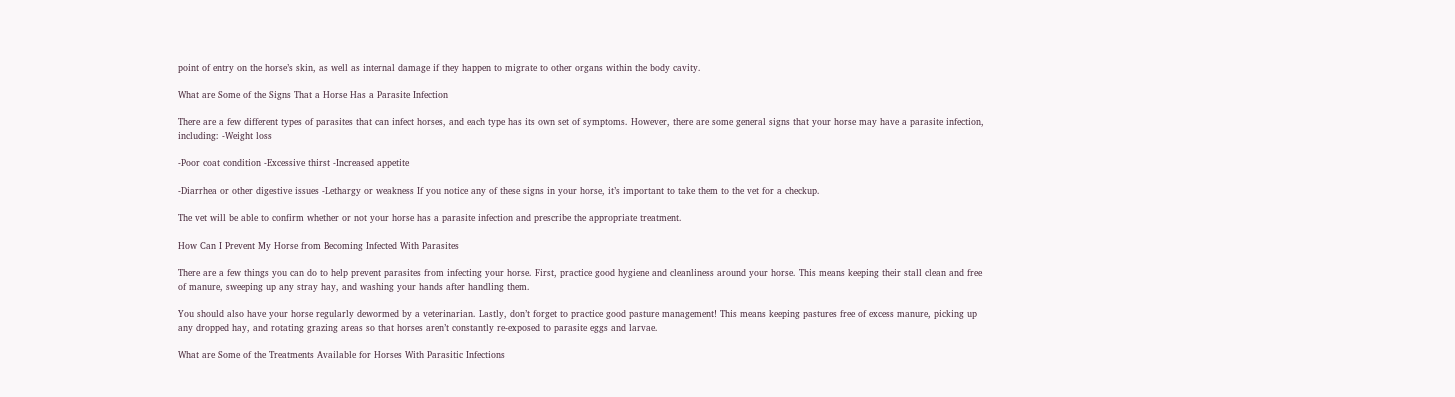point of entry on the horse’s skin, as well as internal damage if they happen to migrate to other organs within the body cavity.

What are Some of the Signs That a Horse Has a Parasite Infection

There are a few different types of parasites that can infect horses, and each type has its own set of symptoms. However, there are some general signs that your horse may have a parasite infection, including: -Weight loss

-Poor coat condition -Excessive thirst -Increased appetite

-Diarrhea or other digestive issues -Lethargy or weakness If you notice any of these signs in your horse, it’s important to take them to the vet for a checkup.

The vet will be able to confirm whether or not your horse has a parasite infection and prescribe the appropriate treatment.

How Can I Prevent My Horse from Becoming Infected With Parasites

There are a few things you can do to help prevent parasites from infecting your horse. First, practice good hygiene and cleanliness around your horse. This means keeping their stall clean and free of manure, sweeping up any stray hay, and washing your hands after handling them.

You should also have your horse regularly dewormed by a veterinarian. Lastly, don’t forget to practice good pasture management! This means keeping pastures free of excess manure, picking up any dropped hay, and rotating grazing areas so that horses aren’t constantly re-exposed to parasite eggs and larvae.

What are Some of the Treatments Available for Horses With Parasitic Infections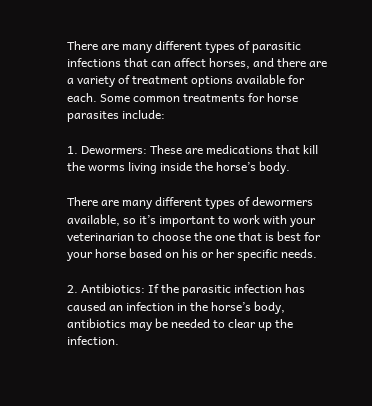There are many different types of parasitic infections that can affect horses, and there are a variety of treatment options available for each. Some common treatments for horse parasites include:

1. Dewormers: These are medications that kill the worms living inside the horse’s body.

There are many different types of dewormers available, so it’s important to work with your veterinarian to choose the one that is best for your horse based on his or her specific needs.

2. Antibiotics: If the parasitic infection has caused an infection in the horse’s body, antibiotics may be needed to clear up the infection.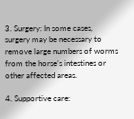3. Surgery: In some cases, surgery may be necessary to remove large numbers of worms from the horse’s intestines or other affected areas.

4. Supportive care: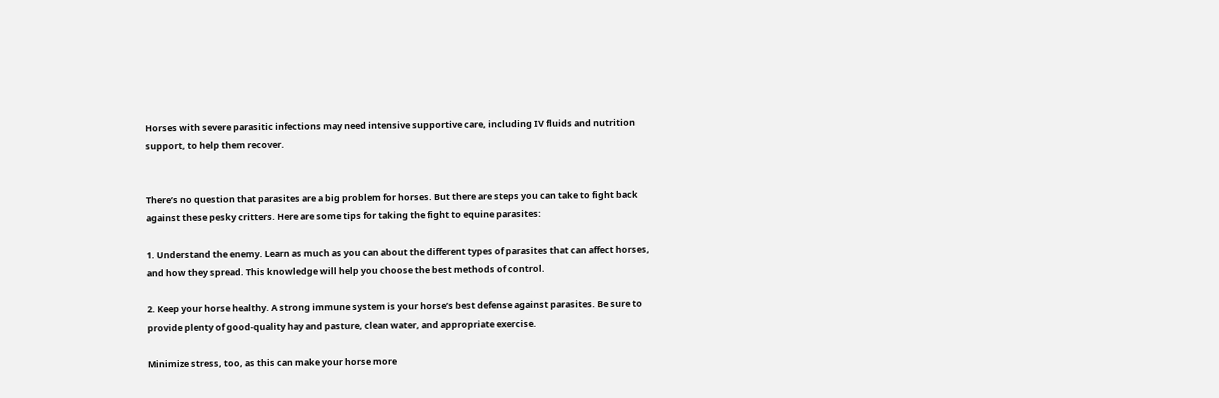Horses with severe parasitic infections may need intensive supportive care, including IV fluids and nutrition support, to help them recover.


There’s no question that parasites are a big problem for horses. But there are steps you can take to fight back against these pesky critters. Here are some tips for taking the fight to equine parasites:

1. Understand the enemy. Learn as much as you can about the different types of parasites that can affect horses, and how they spread. This knowledge will help you choose the best methods of control.

2. Keep your horse healthy. A strong immune system is your horse’s best defense against parasites. Be sure to provide plenty of good-quality hay and pasture, clean water, and appropriate exercise.

Minimize stress, too, as this can make your horse more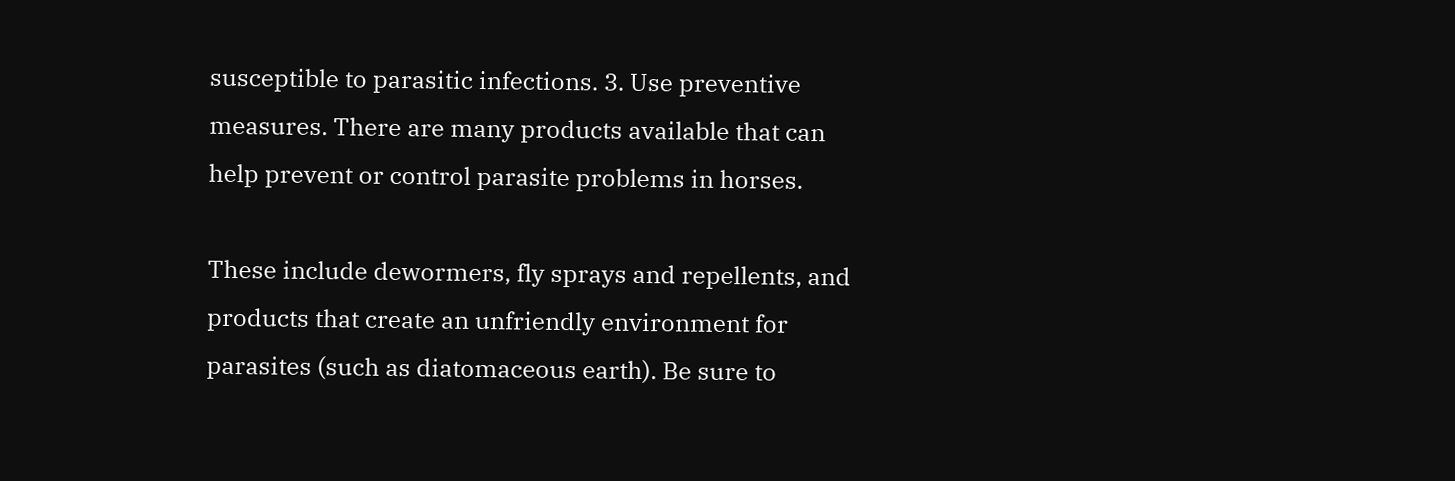susceptible to parasitic infections. 3. Use preventive measures. There are many products available that can help prevent or control parasite problems in horses.

These include dewormers, fly sprays and repellents, and products that create an unfriendly environment for parasites (such as diatomaceous earth). Be sure to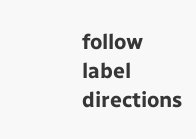follow label directions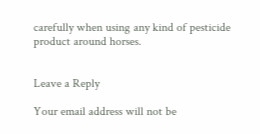carefully when using any kind of pesticide product around horses.


Leave a Reply

Your email address will not be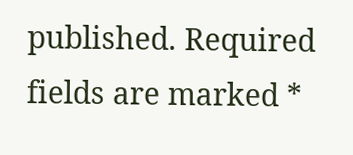published. Required fields are marked *